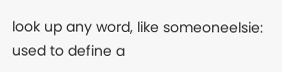look up any word, like someoneelsie:
used to define a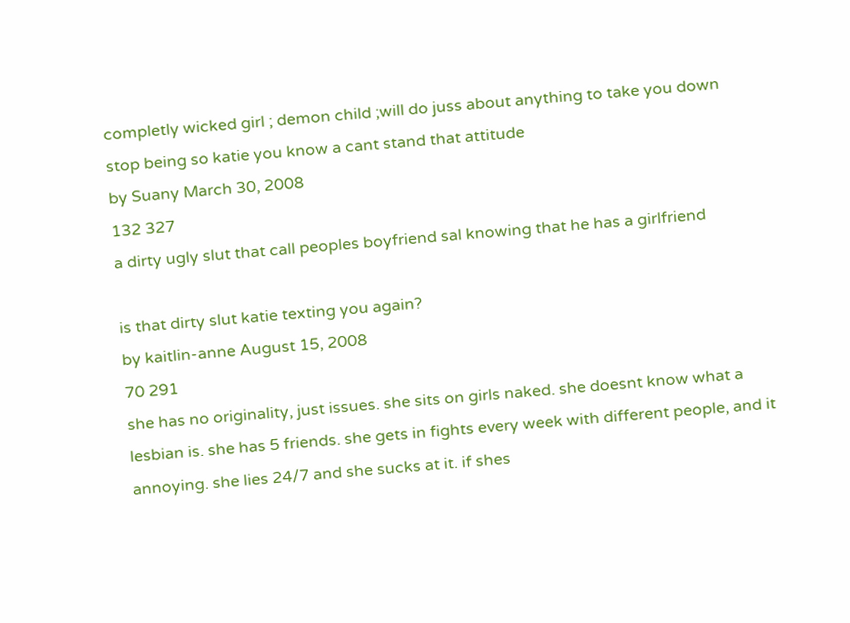completly wicked girl ; demon child ;will do juss about anything to take you down
stop being so katie you know a cant stand that attitude
by Suany March 30, 2008
132 327
a dirty ugly slut that call peoples boyfriend sal knowing that he has a girlfriend

is that dirty slut katie texting you again?
by kaitlin-anne August 15, 2008
70 291
she has no originality, just issues. she sits on girls naked. she doesnt know what a lesbian is. she has 5 friends. she gets in fights every week with different people, and it annoying. she lies 24/7 and she sucks at it. if shes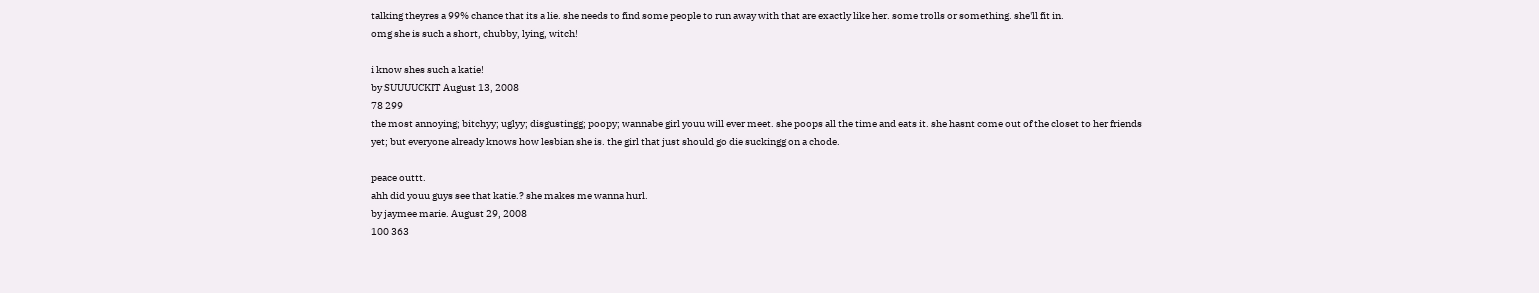talking theyres a 99% chance that its a lie. she needs to find some people to run away with that are exactly like her. some trolls or something. she'll fit in.
omg she is such a short, chubby, lying, witch!

i know shes such a katie!
by SUUUUCKIT August 13, 2008
78 299
the most annoying; bitchyy; uglyy; disgustingg; poopy; wannabe girl youu will ever meet. she poops all the time and eats it. she hasnt come out of the closet to her friends yet; but everyone already knows how lesbian she is. the girl that just should go die suckingg on a chode.

peace outtt.
ahh did youu guys see that katie.? she makes me wanna hurl.
by jaymee marie. August 29, 2008
100 363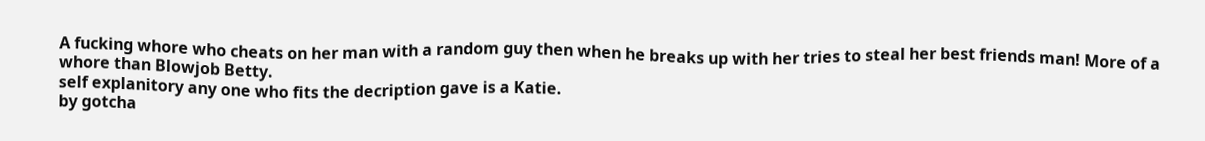A fucking whore who cheats on her man with a random guy then when he breaks up with her tries to steal her best friends man! More of a whore than Blowjob Betty.
self explanitory any one who fits the decription gave is a Katie.
by gotcha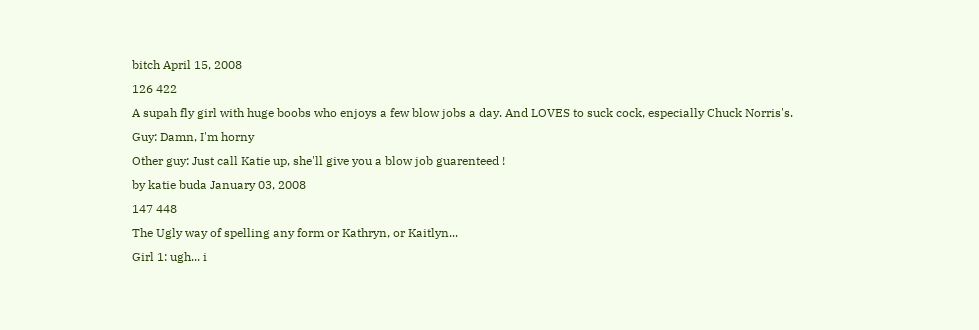bitch April 15, 2008
126 422
A supah fly girl with huge boobs who enjoys a few blow jobs a day. And LOVES to suck cock, especially Chuck Norris's.
Guy: Damn, I'm horny
Other guy: Just call Katie up, she'll give you a blow job guarenteed !
by katie buda January 03, 2008
147 448
The Ugly way of spelling any form or Kathryn, or Kaitlyn...
Girl 1: ugh... i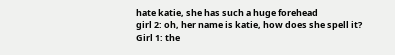hate katie, she has such a huge forehead
girl 2: oh, her name is katie, how does she spell it?
Girl 1: the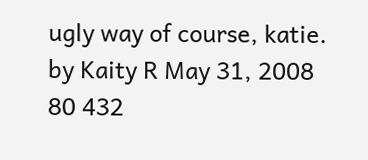ugly way of course, katie.
by Kaity R May 31, 2008
80 432